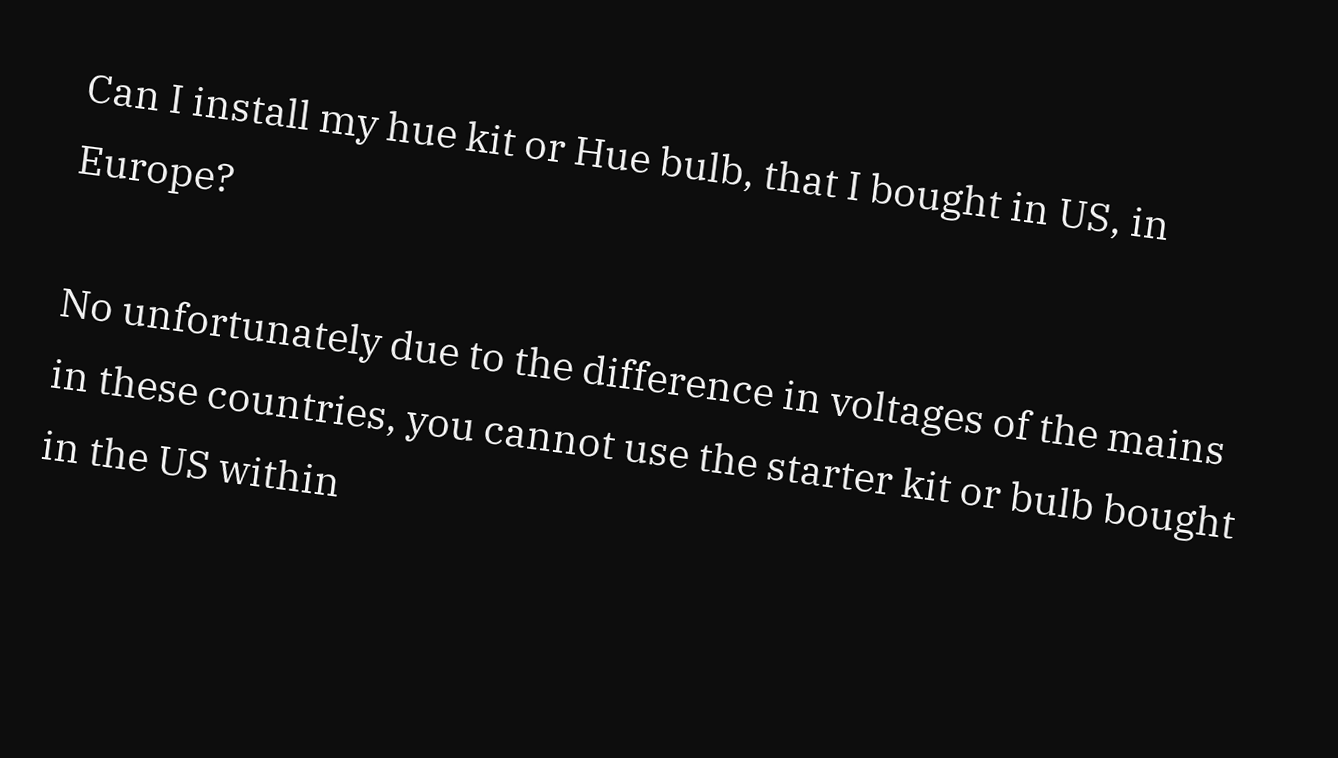Can I install my hue kit or Hue bulb, that I bought in US, in Europe?

No unfortunately due to the difference in voltages of the mains in these countries, you cannot use the starter kit or bulb bought in the US within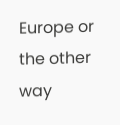Europe or the other way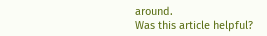around.
Was this article helpful?